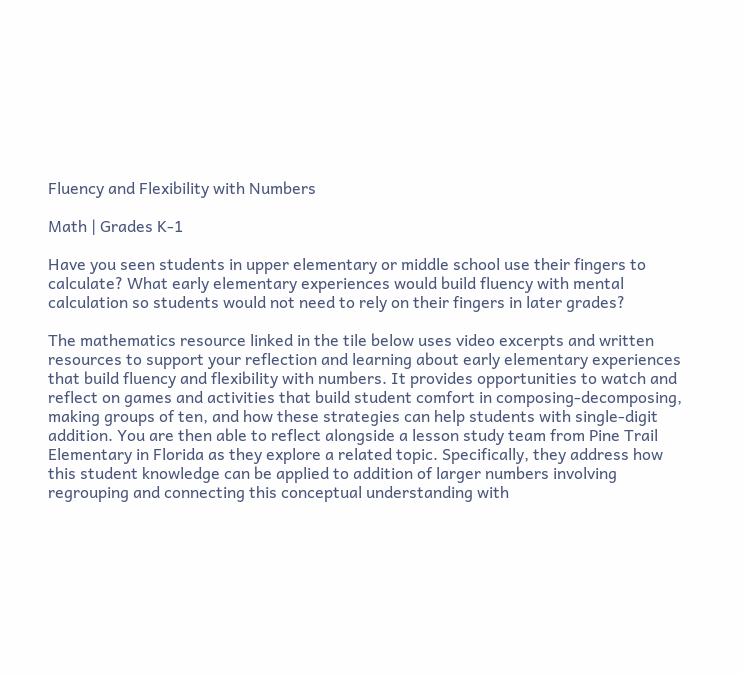Fluency and Flexibility with Numbers

Math | Grades K-1

Have you seen students in upper elementary or middle school use their fingers to calculate? What early elementary experiences would build fluency with mental calculation so students would not need to rely on their fingers in later grades?

The mathematics resource linked in the tile below uses video excerpts and written resources to support your reflection and learning about early elementary experiences that build fluency and flexibility with numbers. It provides opportunities to watch and reflect on games and activities that build student comfort in composing-decomposing, making groups of ten, and how these strategies can help students with single-digit addition. You are then able to reflect alongside a lesson study team from Pine Trail Elementary in Florida as they explore a related topic. Specifically, they address how this student knowledge can be applied to addition of larger numbers involving regrouping and connecting this conceptual understanding with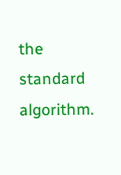the standard algorithm.